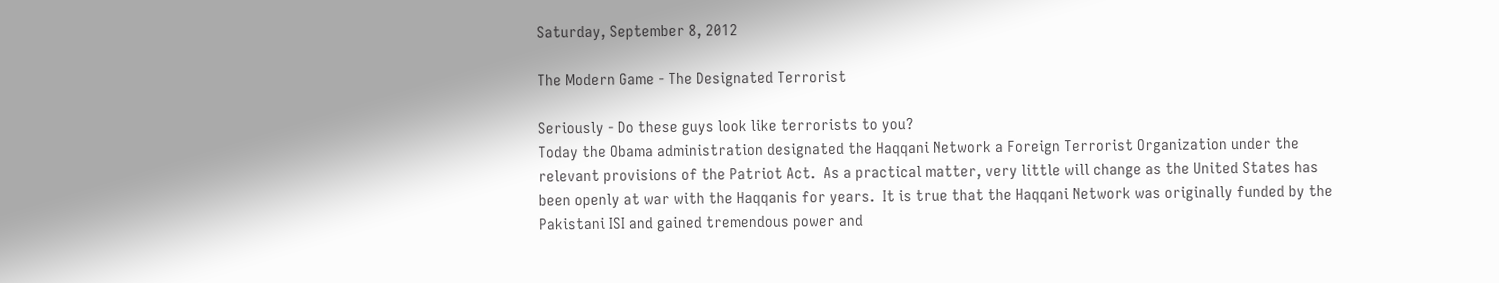Saturday, September 8, 2012

The Modern Game - The Designated Terrorist

Seriously - Do these guys look like terrorists to you?
Today the Obama administration designated the Haqqani Network a Foreign Terrorist Organization under the relevant provisions of the Patriot Act.  As a practical matter, very little will change as the United States has been openly at war with the Haqqanis for years.  It is true that the Haqqani Network was originally funded by the Pakistani ISI and gained tremendous power and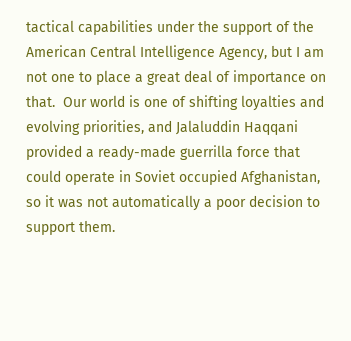tactical capabilities under the support of the American Central Intelligence Agency, but I am not one to place a great deal of importance on that.  Our world is one of shifting loyalties and evolving priorities, and Jalaluddin Haqqani provided a ready-made guerrilla force that could operate in Soviet occupied Afghanistan, so it was not automatically a poor decision to support them.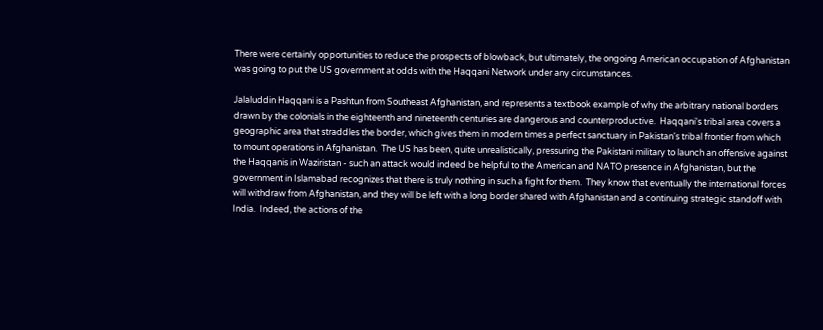There were certainly opportunities to reduce the prospects of blowback, but ultimately, the ongoing American occupation of Afghanistan was going to put the US government at odds with the Haqqani Network under any circumstances.

Jalaluddin Haqqani is a Pashtun from Southeast Afghanistan, and represents a textbook example of why the arbitrary national borders drawn by the colonials in the eighteenth and nineteenth centuries are dangerous and counterproductive.  Haqqani's tribal area covers a geographic area that straddles the border, which gives them in modern times a perfect sanctuary in Pakistan's tribal frontier from which to mount operations in Afghanistan.  The US has been, quite unrealistically, pressuring the Pakistani military to launch an offensive against the Haqqanis in Waziristan - such an attack would indeed be helpful to the American and NATO presence in Afghanistan, but the government in Islamabad recognizes that there is truly nothing in such a fight for them.  They know that eventually the international forces will withdraw from Afghanistan, and they will be left with a long border shared with Afghanistan and a continuing strategic standoff with India.  Indeed, the actions of the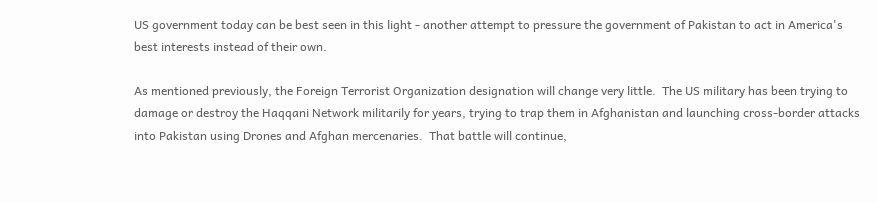US government today can be best seen in this light - another attempt to pressure the government of Pakistan to act in America's best interests instead of their own.

As mentioned previously, the Foreign Terrorist Organization designation will change very little.  The US military has been trying to damage or destroy the Haqqani Network militarily for years, trying to trap them in Afghanistan and launching cross-border attacks into Pakistan using Drones and Afghan mercenaries.  That battle will continue,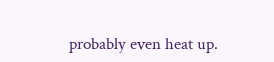probably even heat up.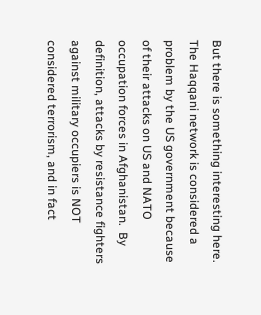But there is something interesting here.  The Haqqani network is considered a problem by the US government because of their attacks on US and NATO occupation forces in Afghanistan.  By definition, attacks by resistance fighters against military occupiers is NOT considered terrorism, and in fact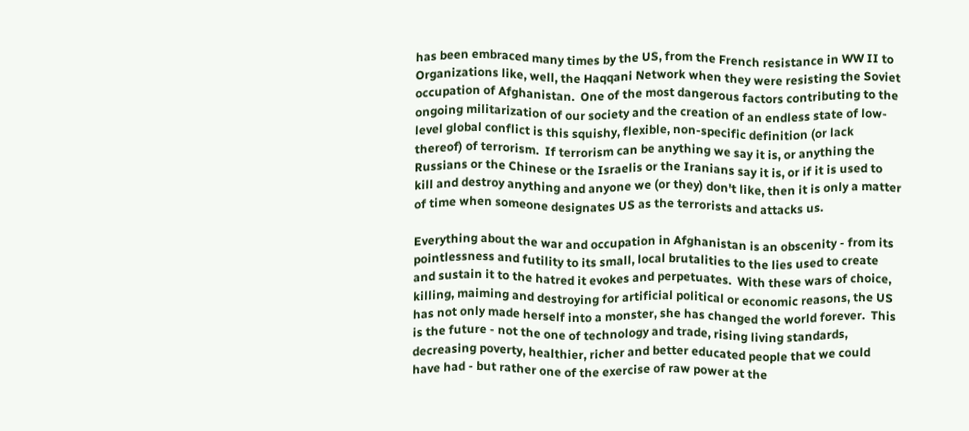has been embraced many times by the US, from the French resistance in WW II to Organizations like, well, the Haqqani Network when they were resisting the Soviet occupation of Afghanistan.  One of the most dangerous factors contributing to the ongoing militarization of our society and the creation of an endless state of low-level global conflict is this squishy, flexible, non-specific definition (or lack thereof) of terrorism.  If terrorism can be anything we say it is, or anything the Russians or the Chinese or the Israelis or the Iranians say it is, or if it is used to kill and destroy anything and anyone we (or they) don't like, then it is only a matter of time when someone designates US as the terrorists and attacks us.

Everything about the war and occupation in Afghanistan is an obscenity - from its pointlessness and futility to its small, local brutalities to the lies used to create and sustain it to the hatred it evokes and perpetuates.  With these wars of choice, killing, maiming and destroying for artificial political or economic reasons, the US has not only made herself into a monster, she has changed the world forever.  This is the future - not the one of technology and trade, rising living standards, decreasing poverty, healthier, richer and better educated people that we could have had - but rather one of the exercise of raw power at the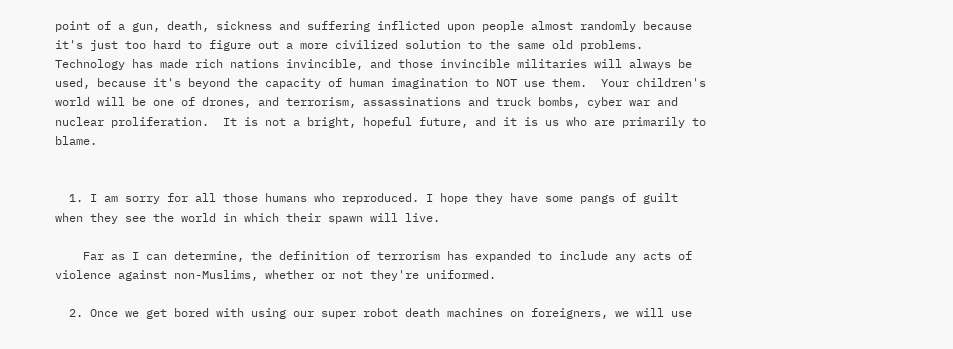point of a gun, death, sickness and suffering inflicted upon people almost randomly because it's just too hard to figure out a more civilized solution to the same old problems.  Technology has made rich nations invincible, and those invincible militaries will always be used, because it's beyond the capacity of human imagination to NOT use them.  Your children's world will be one of drones, and terrorism, assassinations and truck bombs, cyber war and nuclear proliferation.  It is not a bright, hopeful future, and it is us who are primarily to blame.


  1. I am sorry for all those humans who reproduced. I hope they have some pangs of guilt when they see the world in which their spawn will live.

    Far as I can determine, the definition of terrorism has expanded to include any acts of violence against non-Muslims, whether or not they're uniformed.

  2. Once we get bored with using our super robot death machines on foreigners, we will use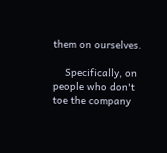them on ourselves.

    Specifically, on people who don't toe the company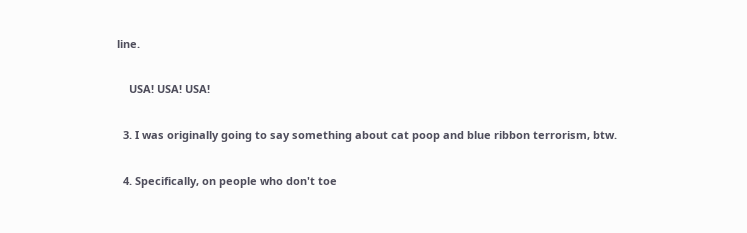line.

    USA! USA! USA!

  3. I was originally going to say something about cat poop and blue ribbon terrorism, btw.

  4. Specifically, on people who don't toe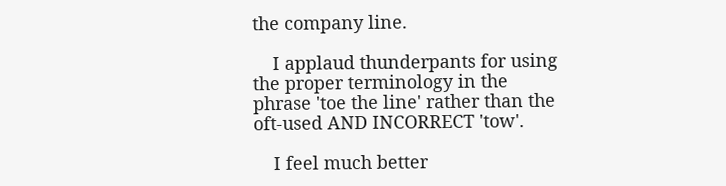the company line.

    I applaud thunderpants for using the proper terminology in the phrase 'toe the line' rather than the oft-used AND INCORRECT 'tow'.

    I feel much better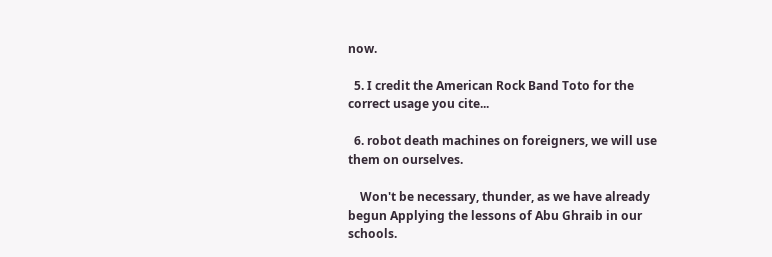now.

  5. I credit the American Rock Band Toto for the correct usage you cite...

  6. robot death machines on foreigners, we will use them on ourselves.

    Won't be necessary, thunder, as we have already begun Applying the lessons of Abu Ghraib in our schools.